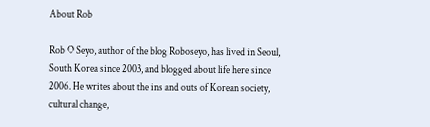About Rob

Rob O Seyo, author of the blog Roboseyo, has lived in Seoul, South Korea since 2003, and blogged about life here since 2006. He writes about the ins and outs of Korean society, cultural change,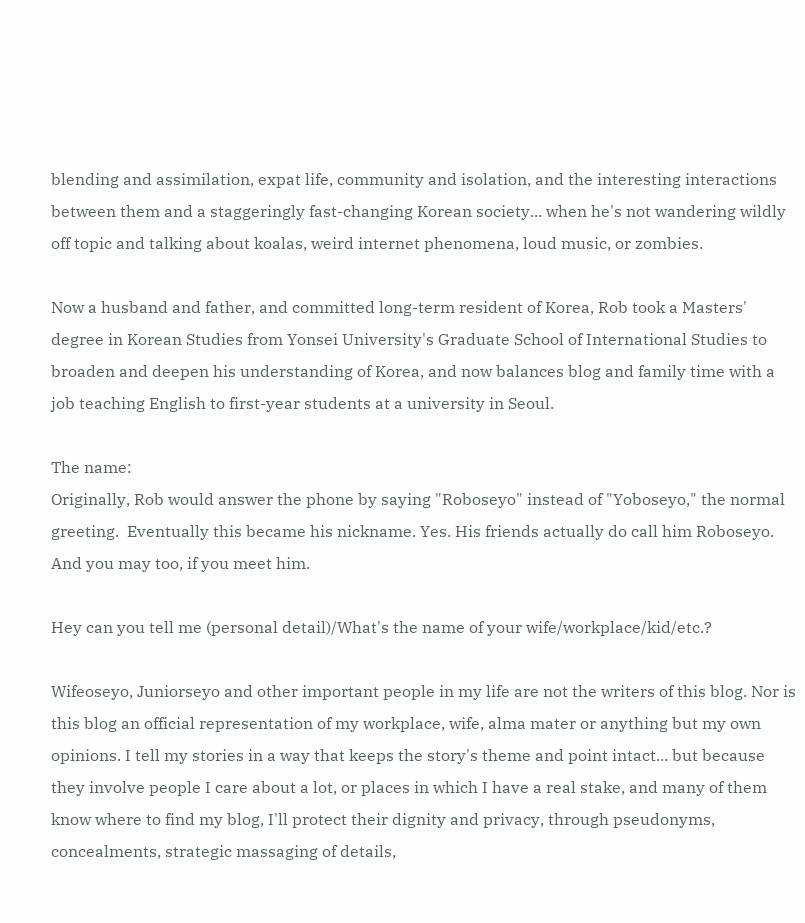blending and assimilation, expat life, community and isolation, and the interesting interactions between them and a staggeringly fast-changing Korean society... when he's not wandering wildly off topic and talking about koalas, weird internet phenomena, loud music, or zombies.

Now a husband and father, and committed long-term resident of Korea, Rob took a Masters' degree in Korean Studies from Yonsei University's Graduate School of International Studies to broaden and deepen his understanding of Korea, and now balances blog and family time with a job teaching English to first-year students at a university in Seoul.

The name:
Originally, Rob would answer the phone by saying "Roboseyo" instead of "Yoboseyo," the normal greeting.  Eventually this became his nickname. Yes. His friends actually do call him Roboseyo. And you may too, if you meet him.

Hey can you tell me (personal detail)/What's the name of your wife/workplace/kid/etc.?

Wifeoseyo, Juniorseyo and other important people in my life are not the writers of this blog. Nor is this blog an official representation of my workplace, wife, alma mater or anything but my own opinions. I tell my stories in a way that keeps the story's theme and point intact... but because they involve people I care about a lot, or places in which I have a real stake, and many of them know where to find my blog, I'll protect their dignity and privacy, through pseudonyms, concealments, strategic massaging of details,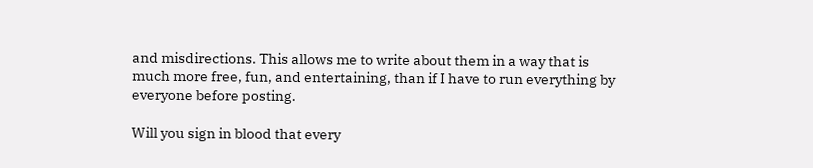and misdirections. This allows me to write about them in a way that is much more free, fun, and entertaining, than if I have to run everything by everyone before posting.

Will you sign in blood that every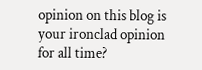opinion on this blog is your ironclad opinion for all time?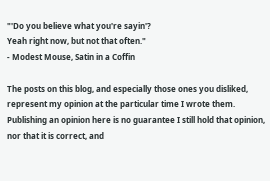"'Do you believe what you're sayin'?
Yeah right now, but not that often."
- Modest Mouse, Satin in a Coffin

The posts on this blog, and especially those ones you disliked, represent my opinion at the particular time I wrote them. Publishing an opinion here is no guarantee I still hold that opinion, nor that it is correct, and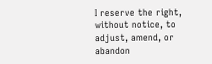I reserve the right, without notice, to adjust, amend, or abandon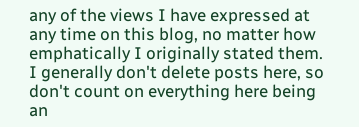any of the views I have expressed at any time on this blog, no matter how emphatically I originally stated them. I generally don't delete posts here, so don't count on everything here being an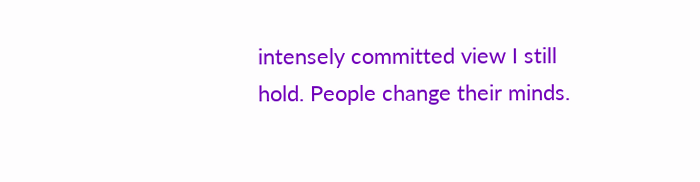intensely committed view I still hold. People change their minds.